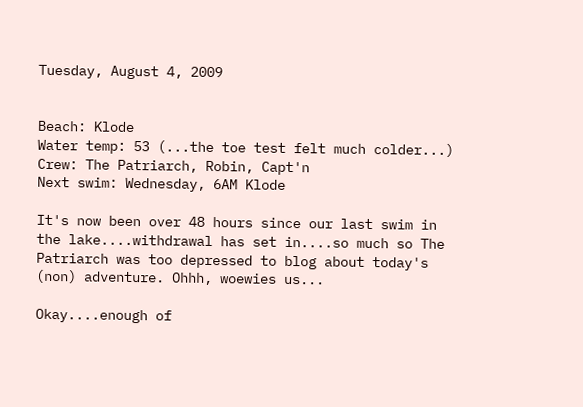Tuesday, August 4, 2009


Beach: Klode
Water temp: 53 (...the toe test felt much colder...)
Crew: The Patriarch, Robin, Capt'n
Next swim: Wednesday, 6AM Klode

It's now been over 48 hours since our last swim in the lake....withdrawal has set in....so much so The Patriarch was too depressed to blog about today's (non) adventure. Ohhh, woewies us...

Okay....enough of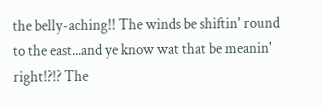the belly-aching!! The winds be shiftin' round to the east...and ye know wat that be meanin' right!?!? The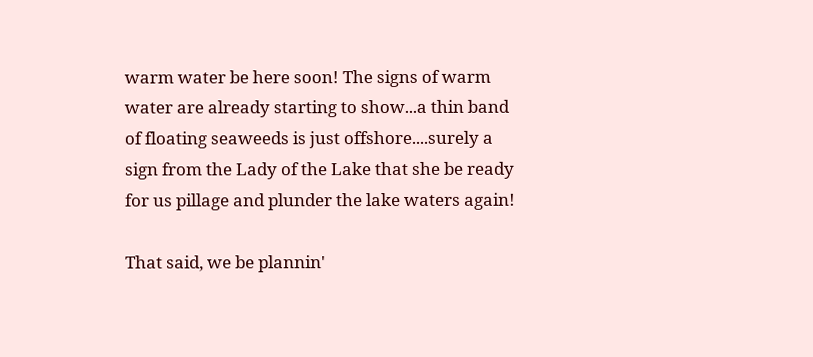warm water be here soon! The signs of warm water are already starting to show...a thin band of floating seaweeds is just offshore....surely a sign from the Lady of the Lake that she be ready for us pillage and plunder the lake waters again!

That said, we be plannin'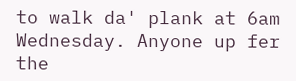to walk da' plank at 6am Wednesday. Anyone up fer the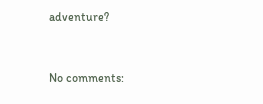adventure?


No comments: